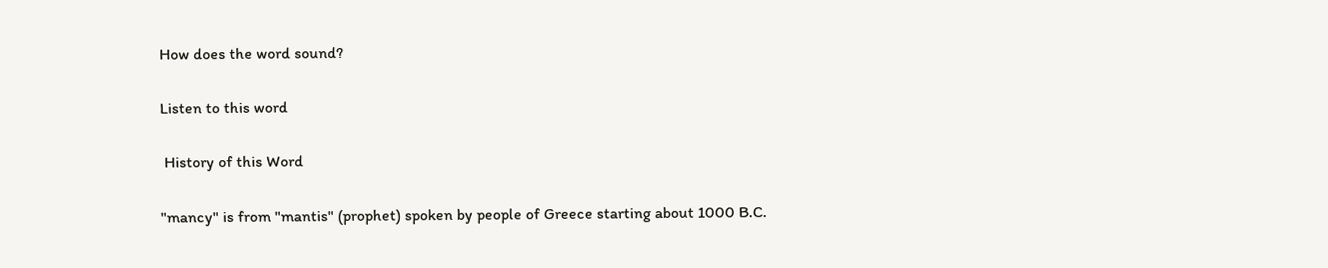How does the word sound?

Listen to this word

 History of this Word

"mancy" is from "mantis" (prophet) spoken by people of Greece starting about 1000 B.C.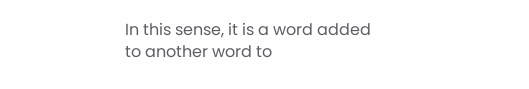In this sense, it is a word added to another word to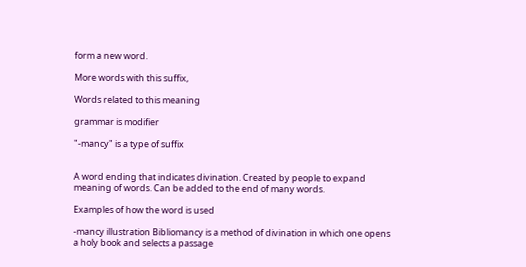form a new word.

More words with this suffix,

Words related to this meaning

grammar is modifier

"-mancy" is a type of suffix


A word ending that indicates divination. Created by people to expand meaning of words. Can be added to the end of many words.

Examples of how the word is used

-mancy illustration Bibliomancy is a method of divination in which one opens a holy book and selects a passage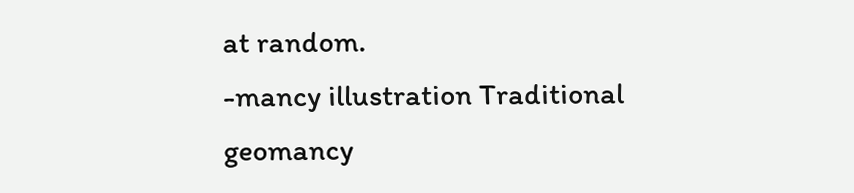at random.
-mancy illustration Traditional geomancy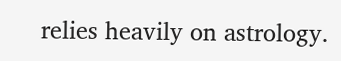relies heavily on astrology.